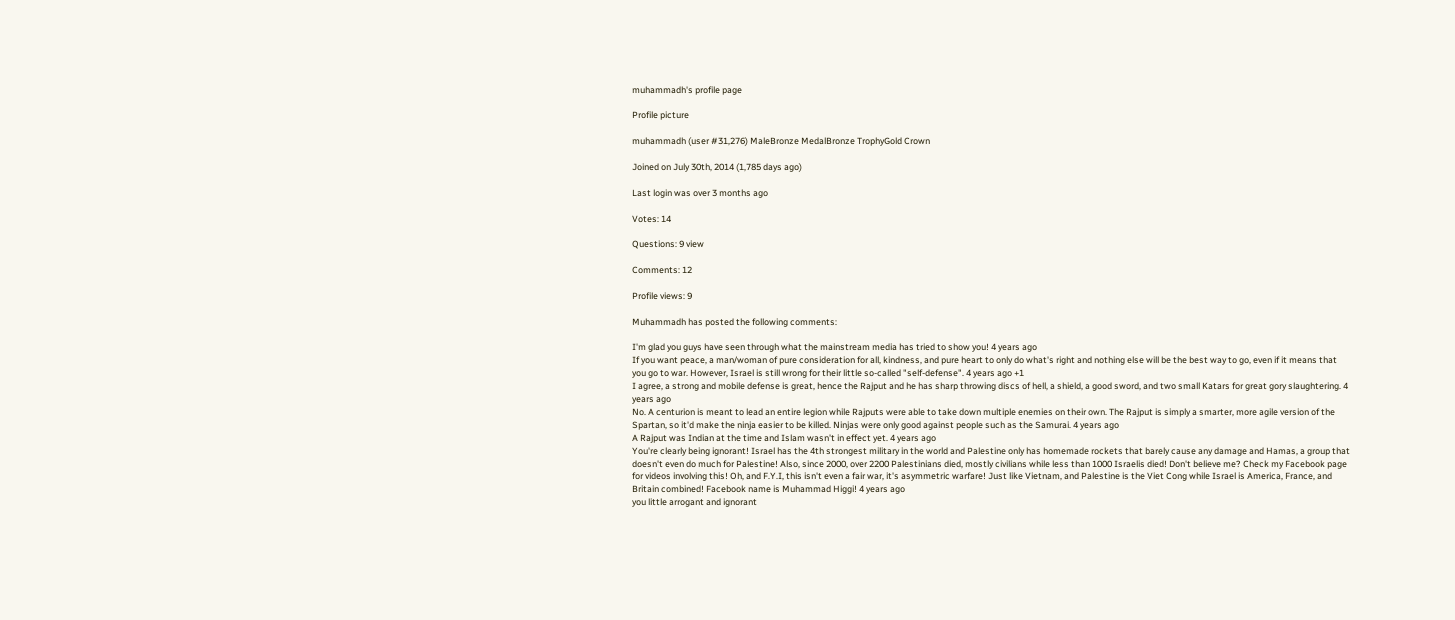muhammadh's profile page

Profile picture

muhammadh (user #31,276) MaleBronze MedalBronze TrophyGold Crown

Joined on July 30th, 2014 (1,785 days ago)

Last login was over 3 months ago

Votes: 14

Questions: 9 view

Comments: 12

Profile views: 9

Muhammadh has posted the following comments:

I'm glad you guys have seen through what the mainstream media has tried to show you! 4 years ago
If you want peace, a man/woman of pure consideration for all, kindness, and pure heart to only do what's right and nothing else will be the best way to go, even if it means that you go to war. However, Israel is still wrong for their little so-called "self-defense". 4 years ago +1
I agree, a strong and mobile defense is great, hence the Rajput and he has sharp throwing discs of hell, a shield, a good sword, and two small Katars for great gory slaughtering. 4 years ago
No. A centurion is meant to lead an entire legion while Rajputs were able to take down multiple enemies on their own. The Rajput is simply a smarter, more agile version of the Spartan, so it'd make the ninja easier to be killed. Ninjas were only good against people such as the Samurai. 4 years ago
A Rajput was Indian at the time and Islam wasn't in effect yet. 4 years ago
You're clearly being ignorant! Israel has the 4th strongest military in the world and Palestine only has homemade rockets that barely cause any damage and Hamas, a group that doesn't even do much for Palestine! Also, since 2000, over 2200 Palestinians died, mostly civilians while less than 1000 Israelis died! Don't believe me? Check my Facebook page for videos involving this! Oh, and F.Y.I, this isn't even a fair war, it's asymmetric warfare! Just like Vietnam, and Palestine is the Viet Cong while Israel is America, France, and Britain combined! Facebook name is Muhammad Higgi! 4 years ago
you little arrogant and ignorant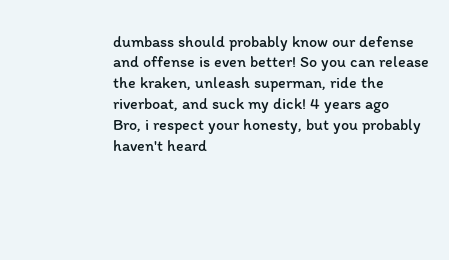dumbass should probably know our defense and offense is even better! So you can release the kraken, unleash superman, ride the riverboat, and suck my dick! 4 years ago
Bro, i respect your honesty, but you probably haven't heard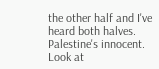the other half and I've heard both halves. Palestine's innocent. Look at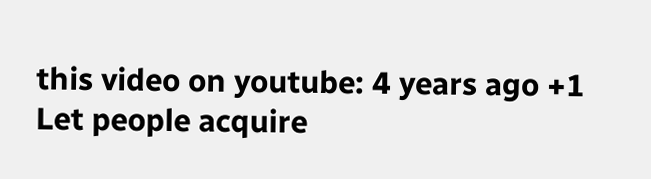this video on youtube: 4 years ago +1
Let people acquire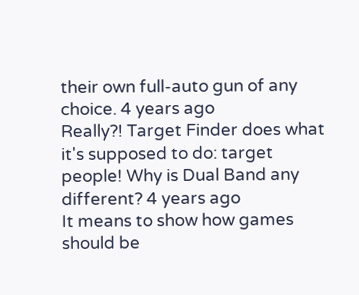their own full-auto gun of any choice. 4 years ago
Really?! Target Finder does what it's supposed to do: target people! Why is Dual Band any different? 4 years ago
It means to show how games should be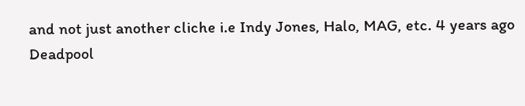and not just another cliche i.e Indy Jones, Halo, MAG, etc. 4 years ago
Deadpool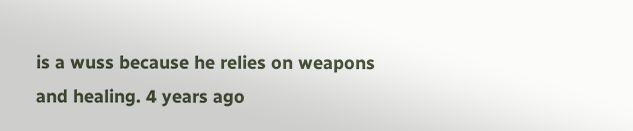is a wuss because he relies on weapons and healing. 4 years ago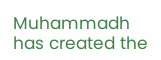Muhammadh has created the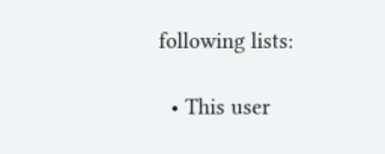following lists:

  • This user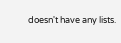doesn't have any lists.